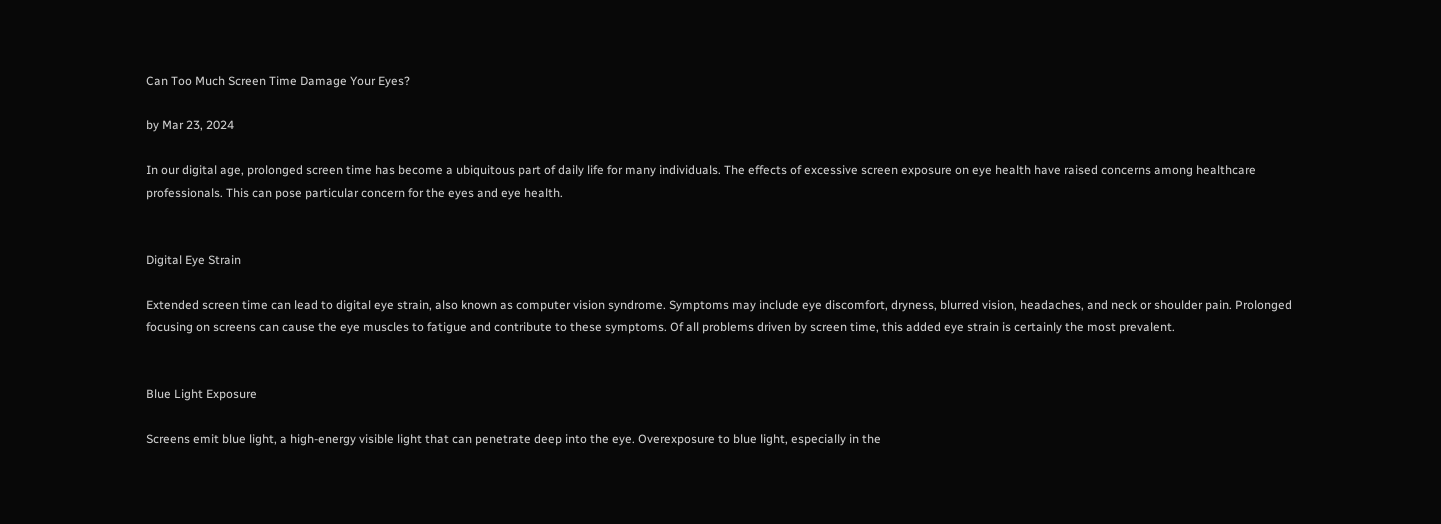Can Too Much Screen Time Damage Your Eyes?

by Mar 23, 2024

In our digital age, prolonged screen time has become a ubiquitous part of daily life for many individuals. The effects of excessive screen exposure on eye health have raised concerns among healthcare professionals. This can pose particular concern for the eyes and eye health.


Digital Eye Strain

Extended screen time can lead to digital eye strain, also known as computer vision syndrome. Symptoms may include eye discomfort, dryness, blurred vision, headaches, and neck or shoulder pain. Prolonged focusing on screens can cause the eye muscles to fatigue and contribute to these symptoms. Of all problems driven by screen time, this added eye strain is certainly the most prevalent.


Blue Light Exposure

Screens emit blue light, a high-energy visible light that can penetrate deep into the eye. Overexposure to blue light, especially in the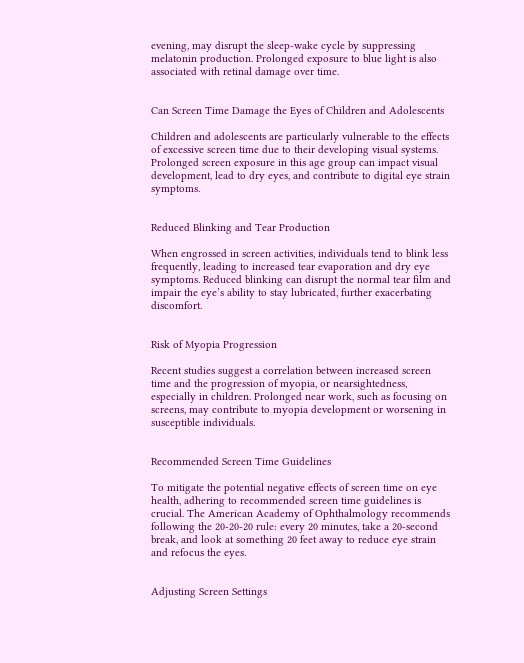evening, may disrupt the sleep-wake cycle by suppressing melatonin production. Prolonged exposure to blue light is also associated with retinal damage over time.


Can Screen Time Damage the Eyes of Children and Adolescents

Children and adolescents are particularly vulnerable to the effects of excessive screen time due to their developing visual systems. Prolonged screen exposure in this age group can impact visual development, lead to dry eyes, and contribute to digital eye strain symptoms.


Reduced Blinking and Tear Production

When engrossed in screen activities, individuals tend to blink less frequently, leading to increased tear evaporation and dry eye symptoms. Reduced blinking can disrupt the normal tear film and impair the eye’s ability to stay lubricated, further exacerbating discomfort.


Risk of Myopia Progression

Recent studies suggest a correlation between increased screen time and the progression of myopia, or nearsightedness, especially in children. Prolonged near work, such as focusing on screens, may contribute to myopia development or worsening in susceptible individuals.


Recommended Screen Time Guidelines

To mitigate the potential negative effects of screen time on eye health, adhering to recommended screen time guidelines is crucial. The American Academy of Ophthalmology recommends following the 20-20-20 rule: every 20 minutes, take a 20-second break, and look at something 20 feet away to reduce eye strain and refocus the eyes.


Adjusting Screen Settings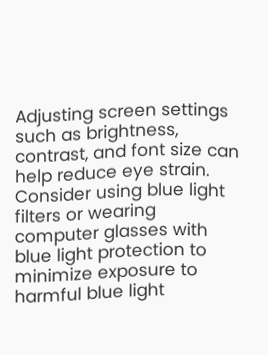Adjusting screen settings such as brightness, contrast, and font size can help reduce eye strain. Consider using blue light filters or wearing computer glasses with blue light protection to minimize exposure to harmful blue light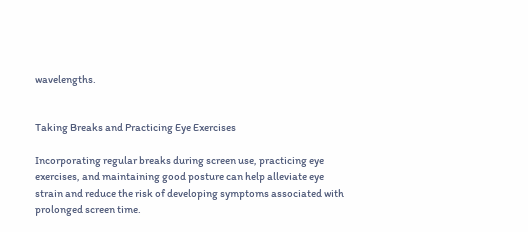wavelengths.


Taking Breaks and Practicing Eye Exercises

Incorporating regular breaks during screen use, practicing eye exercises, and maintaining good posture can help alleviate eye strain and reduce the risk of developing symptoms associated with prolonged screen time.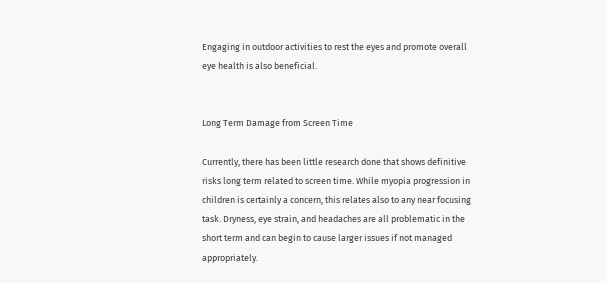Engaging in outdoor activities to rest the eyes and promote overall eye health is also beneficial.


Long Term Damage from Screen Time

Currently, there has been little research done that shows definitive risks long term related to screen time. While myopia progression in children is certainly a concern, this relates also to any near focusing task. Dryness, eye strain, and headaches are all problematic in the short term and can begin to cause larger issues if not managed appropriately.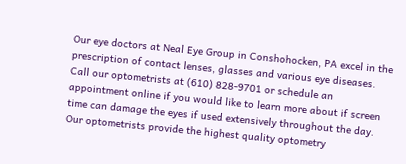Our eye doctors at Neal Eye Group in Conshohocken, PA excel in the prescription of contact lenses, glasses and various eye diseases.  Call our optometrists at (610) 828-9701 or schedule an appointment online if you would like to learn more about if screen time can damage the eyes if used extensively throughout the day.  Our optometrists provide the highest quality optometry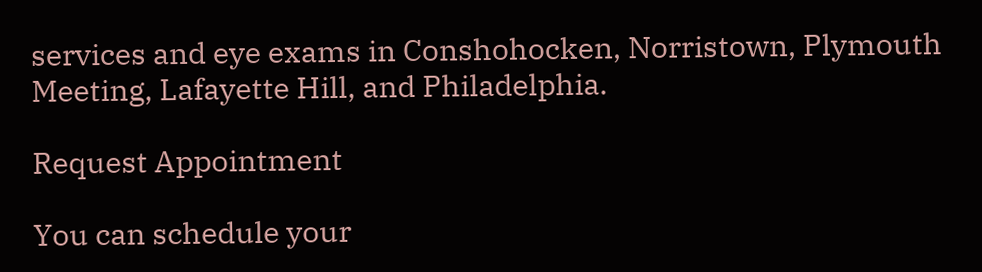services and eye exams in Conshohocken, Norristown, Plymouth Meeting, Lafayette Hill, and Philadelphia.

Request Appointment

You can schedule your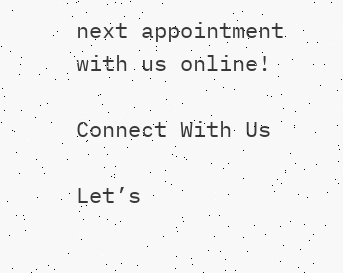next appointment with us online!

Connect With Us

Let’s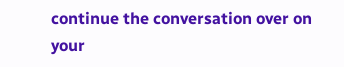continue the conversation over on your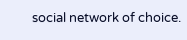social network of choice.